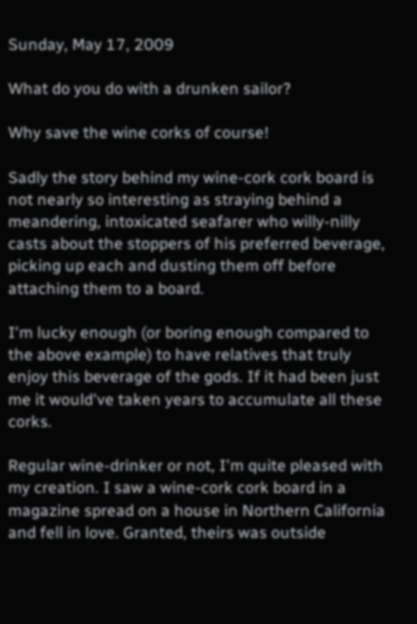Sunday, May 17, 2009

What do you do with a drunken sailor?

Why save the wine corks of course!

Sadly the story behind my wine-cork cork board is not nearly so interesting as straying behind a meandering, intoxicated seafarer who willy-nilly casts about the stoppers of his preferred beverage, picking up each and dusting them off before attaching them to a board.

I'm lucky enough (or boring enough compared to the above example) to have relatives that truly enjoy this beverage of the gods. If it had been just me it would've taken years to accumulate all these corks.

Regular wine-drinker or not, I'm quite pleased with my creation. I saw a wine-cork cork board in a magazine spread on a house in Northern California and fell in love. Granted, theirs was outside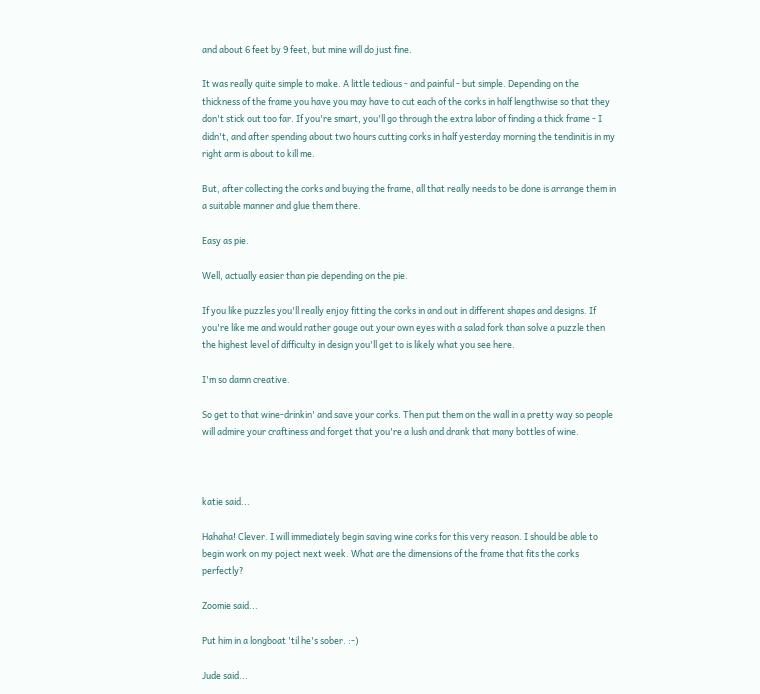and about 6 feet by 9 feet, but mine will do just fine.

It was really quite simple to make. A little tedious - and painful - but simple. Depending on the thickness of the frame you have you may have to cut each of the corks in half lengthwise so that they don't stick out too far. If you're smart, you'll go through the extra labor of finding a thick frame - I didn't, and after spending about two hours cutting corks in half yesterday morning the tendinitis in my right arm is about to kill me.

But, after collecting the corks and buying the frame, all that really needs to be done is arrange them in a suitable manner and glue them there.

Easy as pie.

Well, actually easier than pie depending on the pie.

If you like puzzles you'll really enjoy fitting the corks in and out in different shapes and designs. If you're like me and would rather gouge out your own eyes with a salad fork than solve a puzzle then the highest level of difficulty in design you'll get to is likely what you see here.

I'm so damn creative.

So get to that wine-drinkin' and save your corks. Then put them on the wall in a pretty way so people will admire your craftiness and forget that you're a lush and drank that many bottles of wine.



katie said...

Hahaha! Clever. I will immediately begin saving wine corks for this very reason. I should be able to begin work on my poject next week. What are the dimensions of the frame that fits the corks perfectly?

Zoomie said...

Put him in a longboat 'til he's sober. :-)

Jude said...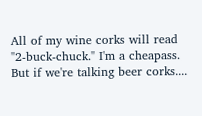All of my wine corks will read "2-buck-chuck." I'm a cheapass. But if we're talking beer corks....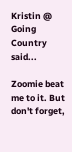Kristin @ Going Country said...

Zoomie beat me to it. But don't forget,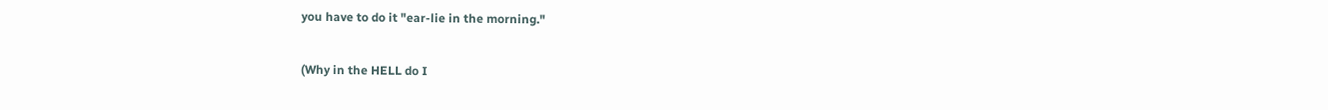you have to do it "ear-lie in the morning."

(Why in the HELL do I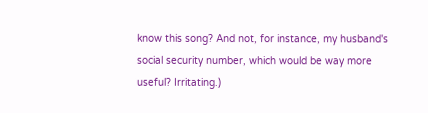know this song? And not, for instance, my husband's social security number, which would be way more useful? Irritating.)